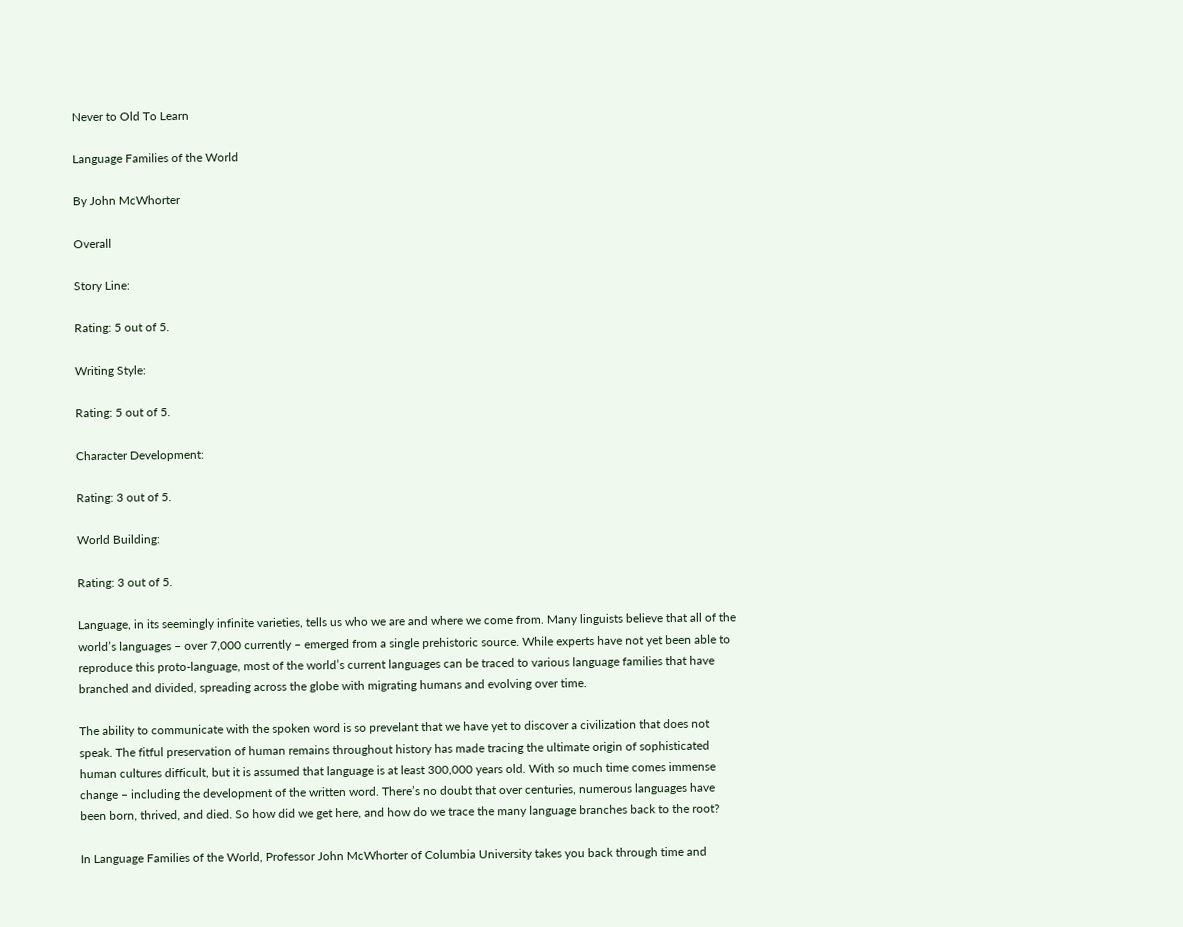Never to Old To Learn

Language Families of the World

By John McWhorter

Overall

Story Line:

Rating: 5 out of 5.

Writing Style:

Rating: 5 out of 5.

Character Development:

Rating: 3 out of 5.

World Building:

Rating: 3 out of 5.

Language, in its seemingly infinite varieties, tells us who we are and where we come from. Many linguists believe that all of the world’s languages – over 7,000 currently – emerged from a single prehistoric source. While experts have not yet been able to reproduce this proto-language, most of the world’s current languages can be traced to various language families that have branched and divided, spreading across the globe with migrating humans and evolving over time.

The ability to communicate with the spoken word is so prevelant that we have yet to discover a civilization that does not speak. The fitful preservation of human remains throughout history has made tracing the ultimate origin of sophisticated human cultures difficult, but it is assumed that language is at least 300,000 years old. With so much time comes immense change – including the development of the written word. There’s no doubt that over centuries, numerous languages have been born, thrived, and died. So how did we get here, and how do we trace the many language branches back to the root?

In Language Families of the World, Professor John McWhorter of Columbia University takes you back through time and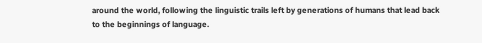around the world, following the linguistic trails left by generations of humans that lead back to the beginnings of language.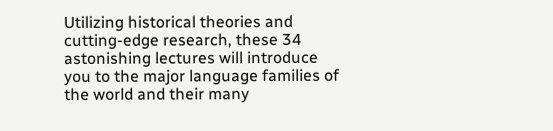Utilizing historical theories and cutting-edge research, these 34 astonishing lectures will introduce you to the major language families of the world and their many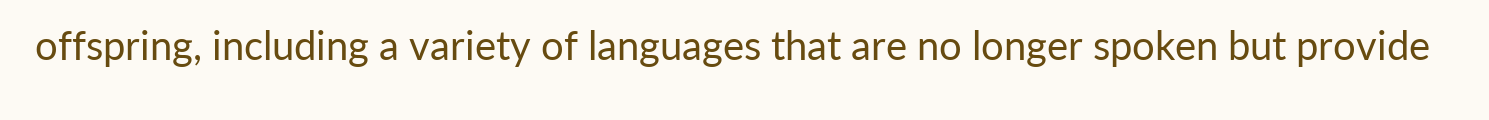offspring, including a variety of languages that are no longer spoken but provide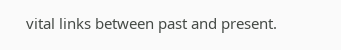vital links between past and present.